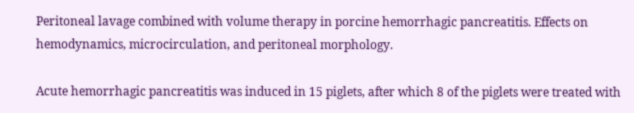Peritoneal lavage combined with volume therapy in porcine hemorrhagic pancreatitis. Effects on hemodynamics, microcirculation, and peritoneal morphology.

Acute hemorrhagic pancreatitis was induced in 15 piglets, after which 8 of the piglets were treated with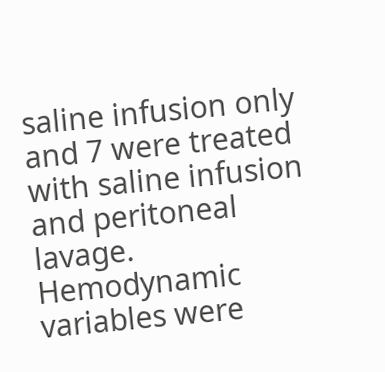saline infusion only and 7 were treated with saline infusion and peritoneal lavage. Hemodynamic variables were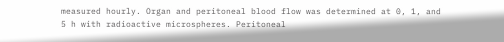measured hourly. Organ and peritoneal blood flow was determined at 0, 1, and 5 h with radioactive microspheres. Peritoneal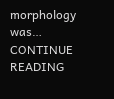morphology was… CONTINUE READING